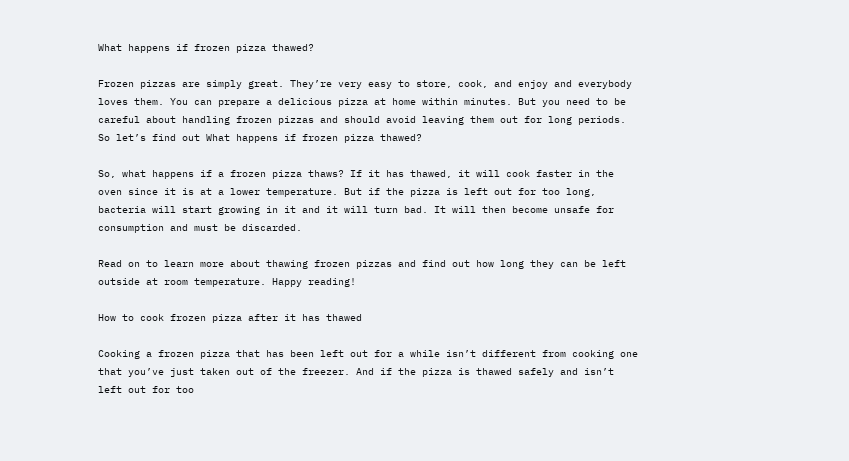What happens if frozen pizza thawed?

Frozen pizzas are simply great. They’re very easy to store, cook, and enjoy and everybody loves them. You can prepare a delicious pizza at home within minutes. But you need to be careful about handling frozen pizzas and should avoid leaving them out for long periods. So let’s find out What happens if frozen pizza thawed?

So, what happens if a frozen pizza thaws? If it has thawed, it will cook faster in the oven since it is at a lower temperature. But if the pizza is left out for too long, bacteria will start growing in it and it will turn bad. It will then become unsafe for consumption and must be discarded.

Read on to learn more about thawing frozen pizzas and find out how long they can be left outside at room temperature. Happy reading!

How to cook frozen pizza after it has thawed

Cooking a frozen pizza that has been left out for a while isn’t different from cooking one that you’ve just taken out of the freezer. And if the pizza is thawed safely and isn’t left out for too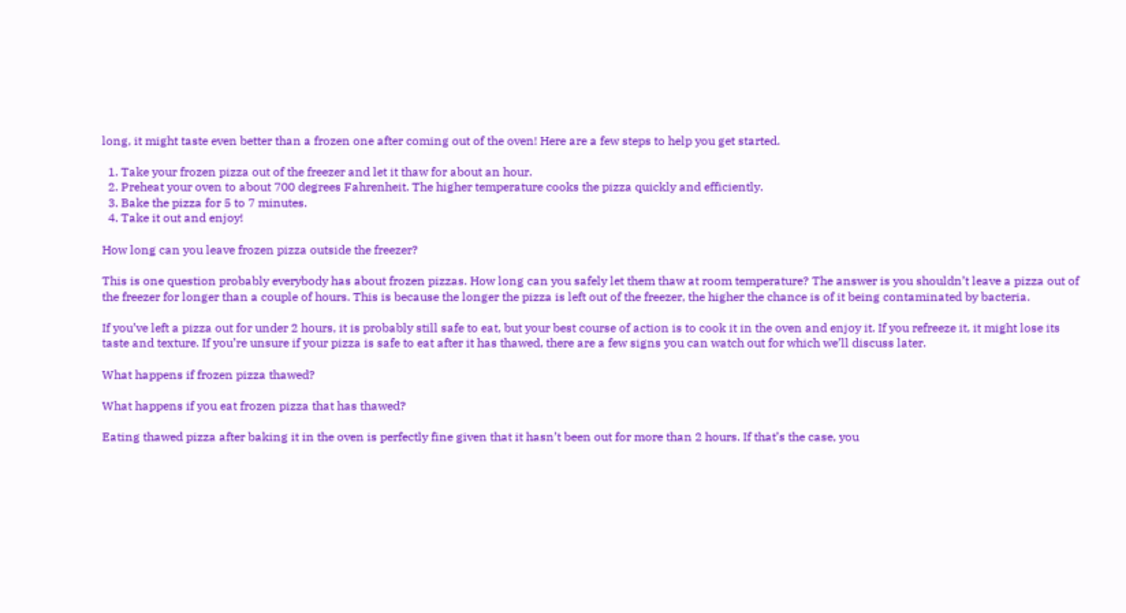long, it might taste even better than a frozen one after coming out of the oven! Here are a few steps to help you get started.

  1. Take your frozen pizza out of the freezer and let it thaw for about an hour.
  2. Preheat your oven to about 700 degrees Fahrenheit. The higher temperature cooks the pizza quickly and efficiently.
  3. Bake the pizza for 5 to 7 minutes.
  4. Take it out and enjoy!

How long can you leave frozen pizza outside the freezer?

This is one question probably everybody has about frozen pizzas. How long can you safely let them thaw at room temperature? The answer is you shouldn’t leave a pizza out of the freezer for longer than a couple of hours. This is because the longer the pizza is left out of the freezer, the higher the chance is of it being contaminated by bacteria.

If you’ve left a pizza out for under 2 hours, it is probably still safe to eat, but your best course of action is to cook it in the oven and enjoy it. If you refreeze it, it might lose its taste and texture. If you’re unsure if your pizza is safe to eat after it has thawed, there are a few signs you can watch out for which we’ll discuss later.

What happens if frozen pizza thawed?

What happens if you eat frozen pizza that has thawed?

Eating thawed pizza after baking it in the oven is perfectly fine given that it hasn’t been out for more than 2 hours. If that’s the case, you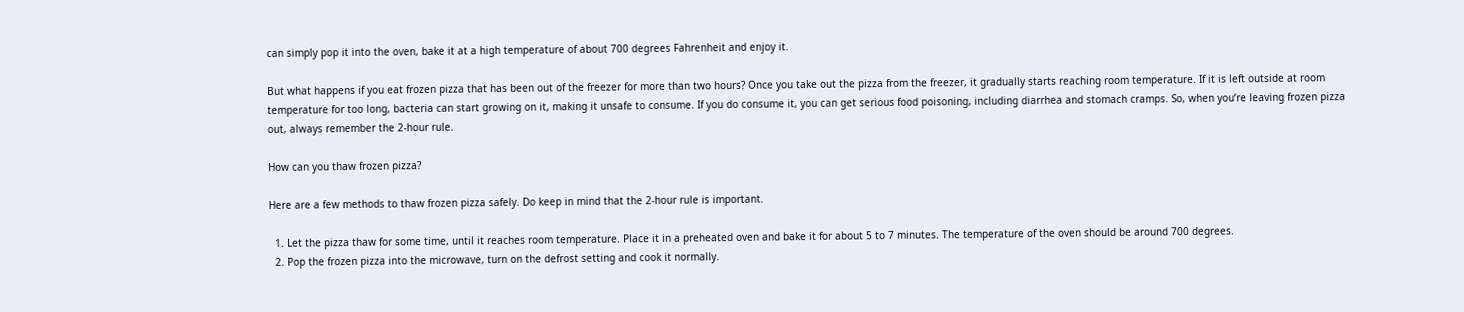can simply pop it into the oven, bake it at a high temperature of about 700 degrees Fahrenheit and enjoy it.

But what happens if you eat frozen pizza that has been out of the freezer for more than two hours? Once you take out the pizza from the freezer, it gradually starts reaching room temperature. If it is left outside at room temperature for too long, bacteria can start growing on it, making it unsafe to consume. If you do consume it, you can get serious food poisoning, including diarrhea and stomach cramps. So, when you’re leaving frozen pizza out, always remember the 2-hour rule.

How can you thaw frozen pizza?

Here are a few methods to thaw frozen pizza safely. Do keep in mind that the 2-hour rule is important.

  1. Let the pizza thaw for some time, until it reaches room temperature. Place it in a preheated oven and bake it for about 5 to 7 minutes. The temperature of the oven should be around 700 degrees.
  2. Pop the frozen pizza into the microwave, turn on the defrost setting and cook it normally.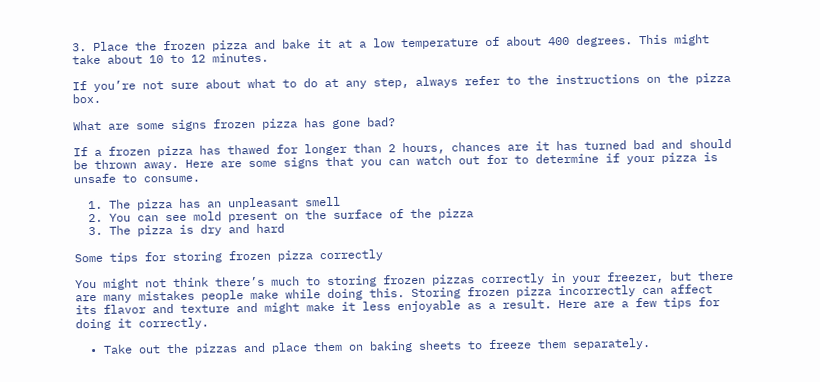3. Place the frozen pizza and bake it at a low temperature of about 400 degrees. This might take about 10 to 12 minutes.

If you’re not sure about what to do at any step, always refer to the instructions on the pizza box.

What are some signs frozen pizza has gone bad?

If a frozen pizza has thawed for longer than 2 hours, chances are it has turned bad and should be thrown away. Here are some signs that you can watch out for to determine if your pizza is unsafe to consume.

  1. The pizza has an unpleasant smell
  2. You can see mold present on the surface of the pizza
  3. The pizza is dry and hard

Some tips for storing frozen pizza correctly

You might not think there’s much to storing frozen pizzas correctly in your freezer, but there are many mistakes people make while doing this. Storing frozen pizza incorrectly can affect its flavor and texture and might make it less enjoyable as a result. Here are a few tips for doing it correctly.

  • Take out the pizzas and place them on baking sheets to freeze them separately.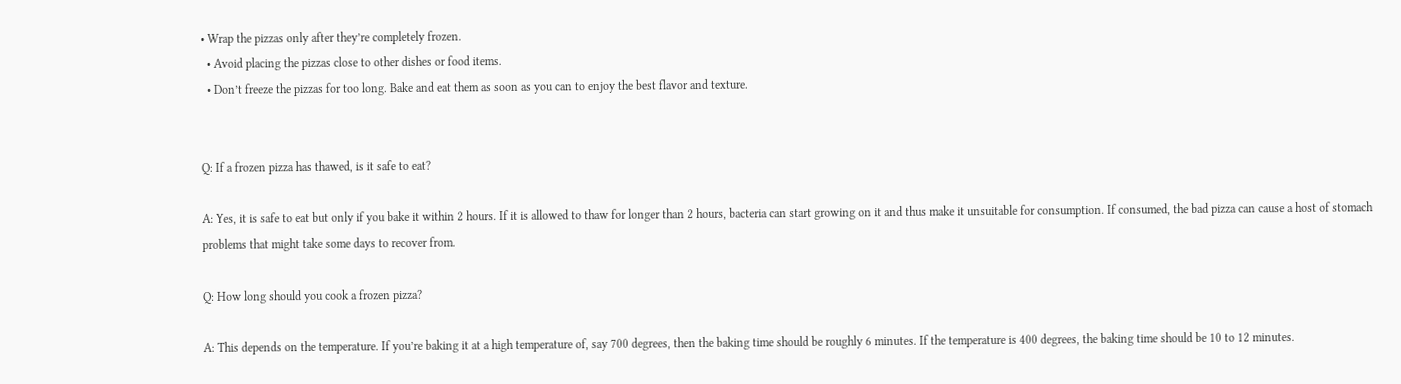• Wrap the pizzas only after they’re completely frozen.
  • Avoid placing the pizzas close to other dishes or food items.
  • Don’t freeze the pizzas for too long. Bake and eat them as soon as you can to enjoy the best flavor and texture.


Q: If a frozen pizza has thawed, is it safe to eat?

A: Yes, it is safe to eat but only if you bake it within 2 hours. If it is allowed to thaw for longer than 2 hours, bacteria can start growing on it and thus make it unsuitable for consumption. If consumed, the bad pizza can cause a host of stomach problems that might take some days to recover from.

Q: How long should you cook a frozen pizza?

A: This depends on the temperature. If you’re baking it at a high temperature of, say 700 degrees, then the baking time should be roughly 6 minutes. If the temperature is 400 degrees, the baking time should be 10 to 12 minutes.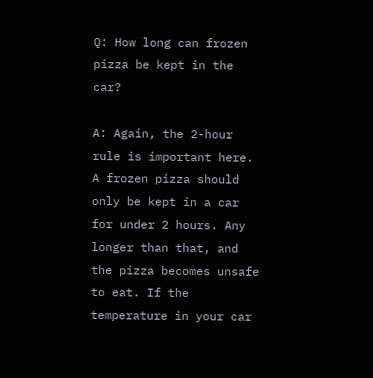Q: How long can frozen pizza be kept in the car?

A: Again, the 2-hour rule is important here. A frozen pizza should only be kept in a car for under 2 hours. Any longer than that, and the pizza becomes unsafe to eat. If the temperature in your car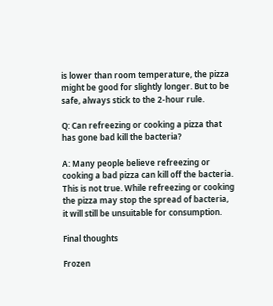is lower than room temperature, the pizza might be good for slightly longer. But to be safe, always stick to the 2-hour rule.

Q: Can refreezing or cooking a pizza that has gone bad kill the bacteria?

A: Many people believe refreezing or cooking a bad pizza can kill off the bacteria. This is not true. While refreezing or cooking the pizza may stop the spread of bacteria, it will still be unsuitable for consumption.

Final thoughts

Frozen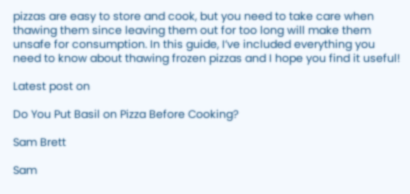pizzas are easy to store and cook, but you need to take care when thawing them since leaving them out for too long will make them unsafe for consumption. In this guide, I’ve included everything you need to know about thawing frozen pizzas and I hope you find it useful!

Latest post on

Do You Put Basil on Pizza Before Cooking?

Sam Brett

Sam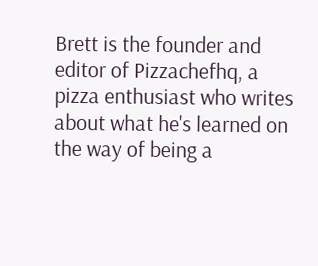Brett is the founder and editor of Pizzachefhq, a pizza enthusiast who writes about what he's learned on the way of being a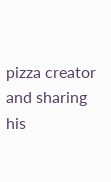pizza creator and sharing his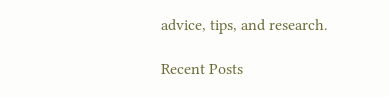advice, tips, and research.

Recent Posts